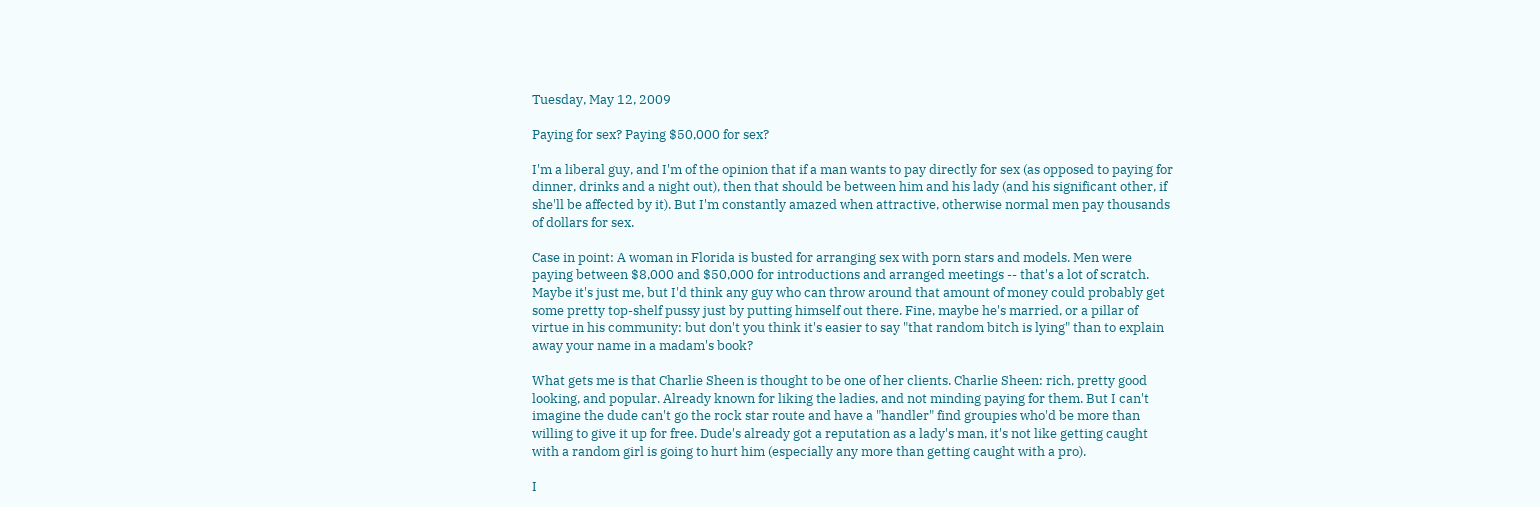Tuesday, May 12, 2009

Paying for sex? Paying $50,000 for sex?

I'm a liberal guy, and I'm of the opinion that if a man wants to pay directly for sex (as opposed to paying for dinner, drinks and a night out), then that should be between him and his lady (and his significant other, if she'll be affected by it). But I'm constantly amazed when attractive, otherwise normal men pay thousands of dollars for sex.

Case in point: A woman in Florida is busted for arranging sex with porn stars and models. Men were paying between $8,000 and $50,000 for introductions and arranged meetings -- that's a lot of scratch. Maybe it's just me, but I'd think any guy who can throw around that amount of money could probably get some pretty top-shelf pussy just by putting himself out there. Fine, maybe he's married, or a pillar of virtue in his community: but don't you think it's easier to say "that random bitch is lying" than to explain away your name in a madam's book?

What gets me is that Charlie Sheen is thought to be one of her clients. Charlie Sheen: rich, pretty good looking, and popular. Already known for liking the ladies, and not minding paying for them. But I can't imagine the dude can't go the rock star route and have a "handler" find groupies who'd be more than willing to give it up for free. Dude's already got a reputation as a lady's man, it's not like getting caught with a random girl is going to hurt him (especially any more than getting caught with a pro).

I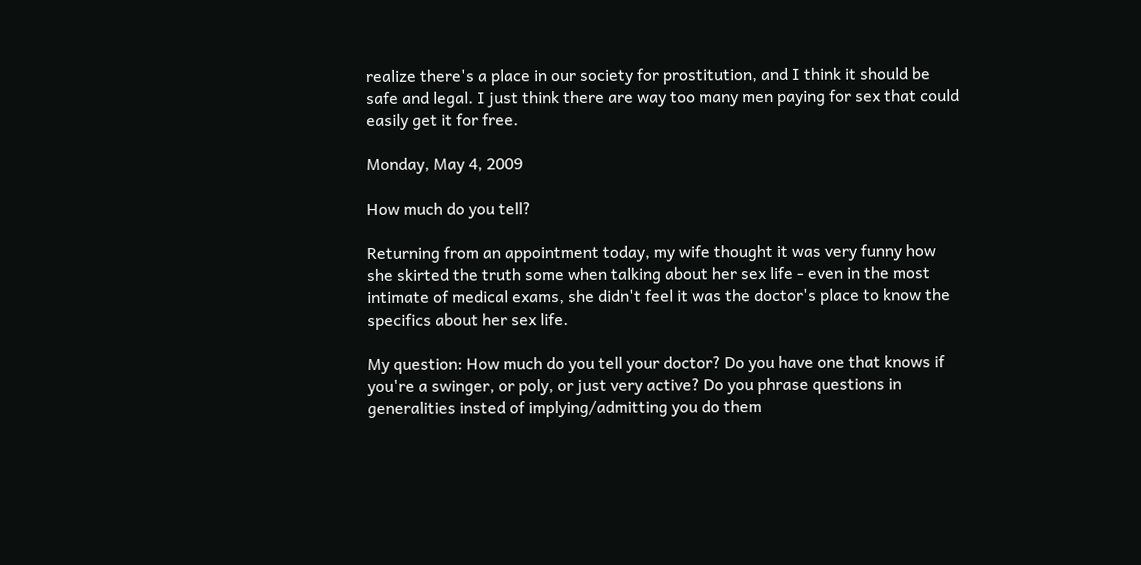realize there's a place in our society for prostitution, and I think it should be safe and legal. I just think there are way too many men paying for sex that could easily get it for free.

Monday, May 4, 2009

How much do you tell?

Returning from an appointment today, my wife thought it was very funny how she skirted the truth some when talking about her sex life - even in the most intimate of medical exams, she didn't feel it was the doctor's place to know the specifics about her sex life.

My question: How much do you tell your doctor? Do you have one that knows if you're a swinger, or poly, or just very active? Do you phrase questions in generalities insted of implying/admitting you do them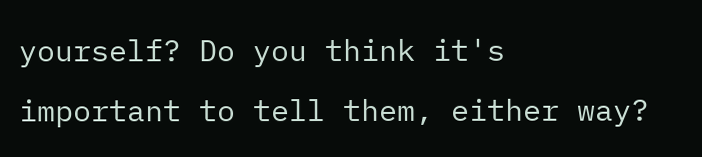yourself? Do you think it's important to tell them, either way?